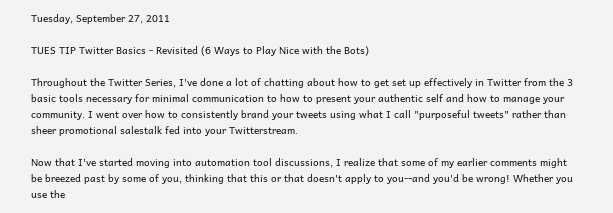Tuesday, September 27, 2011

TUES TIP Twitter Basics - Revisited (6 Ways to Play Nice with the Bots)

Throughout the Twitter Series, I've done a lot of chatting about how to get set up effectively in Twitter from the 3 basic tools necessary for minimal communication to how to present your authentic self and how to manage your community. I went over how to consistently brand your tweets using what I call "purposeful tweets" rather than sheer promotional salestalk fed into your Twitterstream.

Now that I've started moving into automation tool discussions, I realize that some of my earlier comments might be breezed past by some of you, thinking that this or that doesn't apply to you--and you'd be wrong! Whether you use the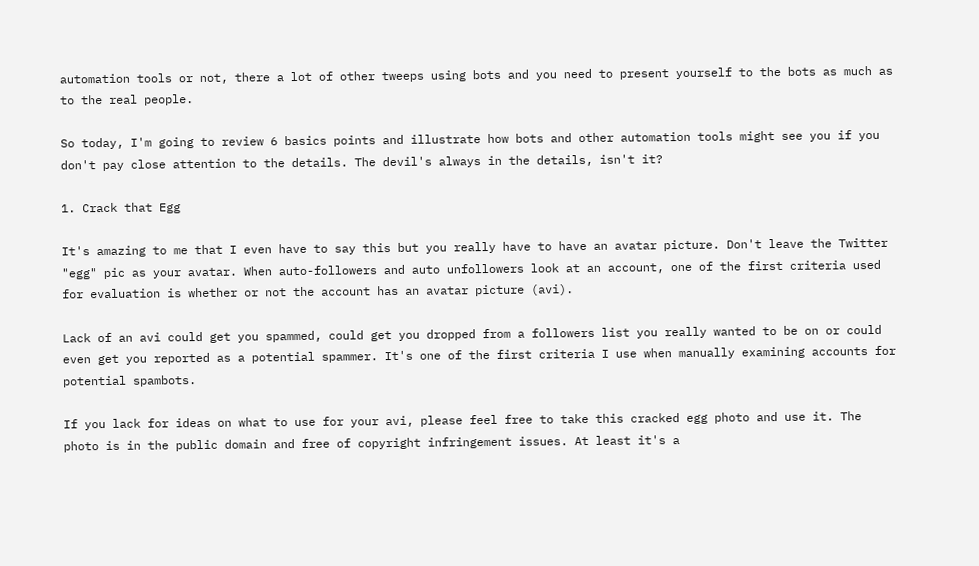automation tools or not, there a lot of other tweeps using bots and you need to present yourself to the bots as much as to the real people.

So today, I'm going to review 6 basics points and illustrate how bots and other automation tools might see you if you don't pay close attention to the details. The devil's always in the details, isn't it?

1. Crack that Egg

It's amazing to me that I even have to say this but you really have to have an avatar picture. Don't leave the Twitter "egg" pic as your avatar. When auto-followers and auto unfollowers look at an account, one of the first criteria used for evaluation is whether or not the account has an avatar picture (avi).

Lack of an avi could get you spammed, could get you dropped from a followers list you really wanted to be on or could even get you reported as a potential spammer. It's one of the first criteria I use when manually examining accounts for potential spambots.

If you lack for ideas on what to use for your avi, please feel free to take this cracked egg photo and use it. The photo is in the public domain and free of copyright infringement issues. At least it's a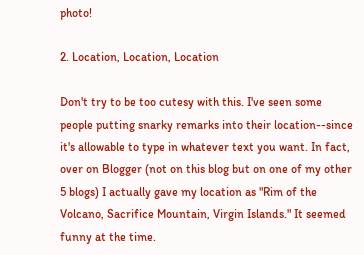photo!

2. Location, Location, Location

Don't try to be too cutesy with this. I've seen some people putting snarky remarks into their location--since it's allowable to type in whatever text you want. In fact, over on Blogger (not on this blog but on one of my other 5 blogs) I actually gave my location as "Rim of the Volcano, Sacrifice Mountain, Virgin Islands." It seemed funny at the time.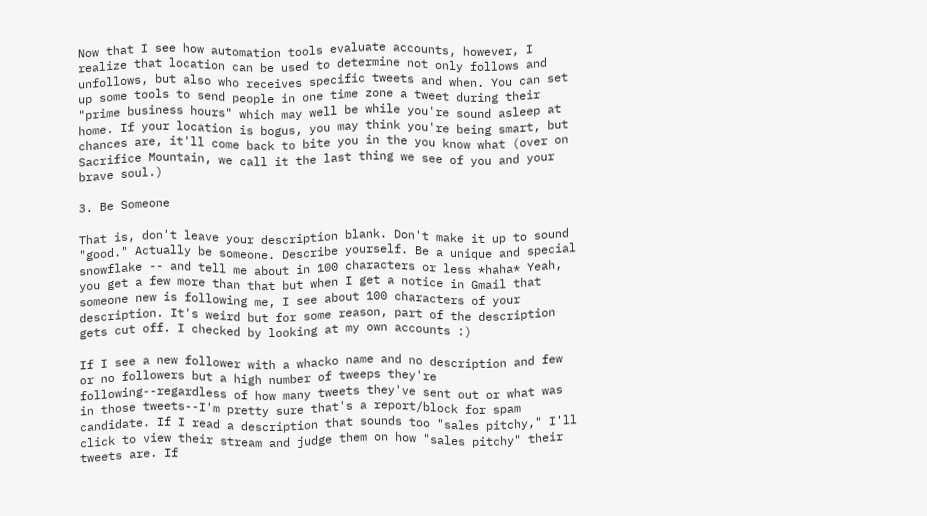Now that I see how automation tools evaluate accounts, however, I realize that location can be used to determine not only follows and unfollows, but also who receives specific tweets and when. You can set up some tools to send people in one time zone a tweet during their "prime business hours" which may well be while you're sound asleep at home. If your location is bogus, you may think you're being smart, but chances are, it'll come back to bite you in the you know what (over on Sacrifice Mountain, we call it the last thing we see of you and your brave soul.)

3. Be Someone

That is, don't leave your description blank. Don't make it up to sound "good." Actually be someone. Describe yourself. Be a unique and special snowflake -- and tell me about in 100 characters or less *haha* Yeah, you get a few more than that but when I get a notice in Gmail that someone new is following me, I see about 100 characters of your description. It's weird but for some reason, part of the description gets cut off. I checked by looking at my own accounts :)

If I see a new follower with a whacko name and no description and few or no followers but a high number of tweeps they're following--regardless of how many tweets they've sent out or what was in those tweets--I'm pretty sure that's a report/block for spam candidate. If I read a description that sounds too "sales pitchy," I'll click to view their stream and judge them on how "sales pitchy" their tweets are. If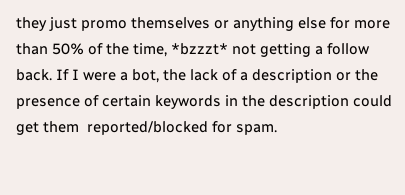they just promo themselves or anything else for more than 50% of the time, *bzzzt* not getting a follow back. If I were a bot, the lack of a description or the presence of certain keywords in the description could get them  reported/blocked for spam.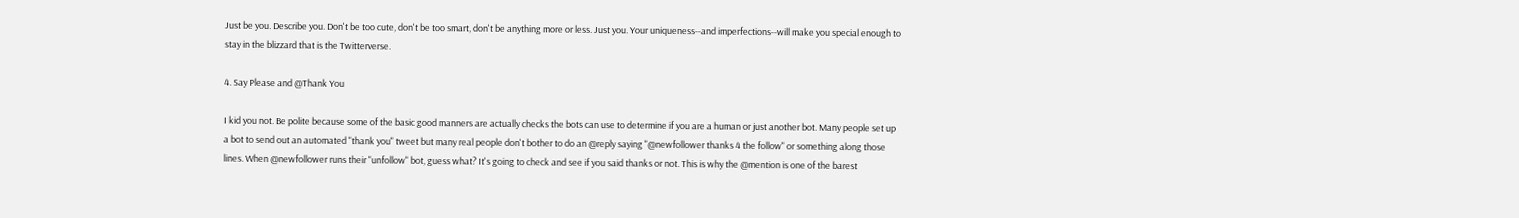Just be you. Describe you. Don't be too cute, don't be too smart, don't be anything more or less. Just you. Your uniqueness--and imperfections--will make you special enough to stay in the blizzard that is the Twitterverse.

4. Say Please and @Thank You

I kid you not. Be polite because some of the basic good manners are actually checks the bots can use to determine if you are a human or just another bot. Many people set up a bot to send out an automated "thank you" tweet but many real people don't bother to do an @reply saying "@newfollower thanks 4 the follow" or something along those lines. When @newfollower runs their "unfollow" bot, guess what? It's going to check and see if you said thanks or not. This is why the @mention is one of the barest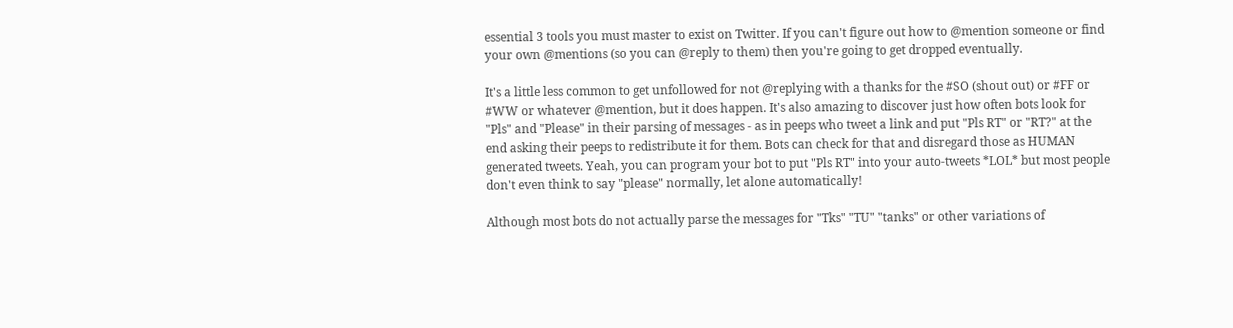essential 3 tools you must master to exist on Twitter. If you can't figure out how to @mention someone or find your own @mentions (so you can @reply to them) then you're going to get dropped eventually.

It's a little less common to get unfollowed for not @replying with a thanks for the #SO (shout out) or #FF or #WW or whatever @mention, but it does happen. It's also amazing to discover just how often bots look for "Pls" and "Please" in their parsing of messages - as in peeps who tweet a link and put "Pls RT" or "RT?" at the end asking their peeps to redistribute it for them. Bots can check for that and disregard those as HUMAN generated tweets. Yeah, you can program your bot to put "Pls RT" into your auto-tweets *LOL* but most people don't even think to say "please" normally, let alone automatically!

Although most bots do not actually parse the messages for "Tks" "TU" "tanks" or other variations of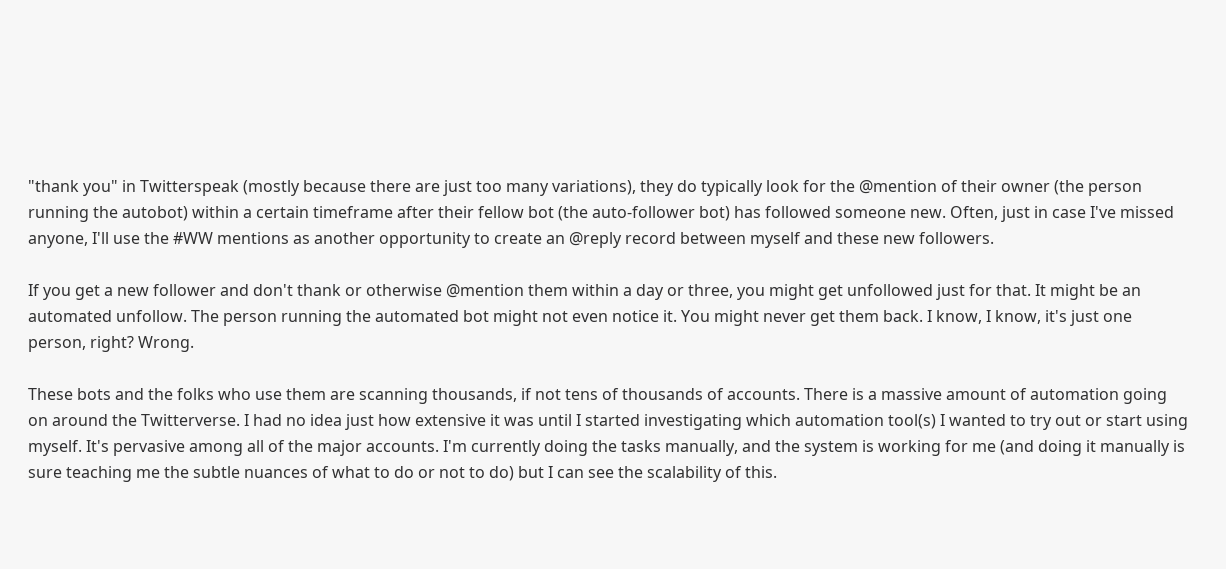"thank you" in Twitterspeak (mostly because there are just too many variations), they do typically look for the @mention of their owner (the person running the autobot) within a certain timeframe after their fellow bot (the auto-follower bot) has followed someone new. Often, just in case I've missed anyone, I'll use the #WW mentions as another opportunity to create an @reply record between myself and these new followers.

If you get a new follower and don't thank or otherwise @mention them within a day or three, you might get unfollowed just for that. It might be an automated unfollow. The person running the automated bot might not even notice it. You might never get them back. I know, I know, it's just one person, right? Wrong.

These bots and the folks who use them are scanning thousands, if not tens of thousands of accounts. There is a massive amount of automation going on around the Twitterverse. I had no idea just how extensive it was until I started investigating which automation tool(s) I wanted to try out or start using myself. It's pervasive among all of the major accounts. I'm currently doing the tasks manually, and the system is working for me (and doing it manually is sure teaching me the subtle nuances of what to do or not to do) but I can see the scalability of this.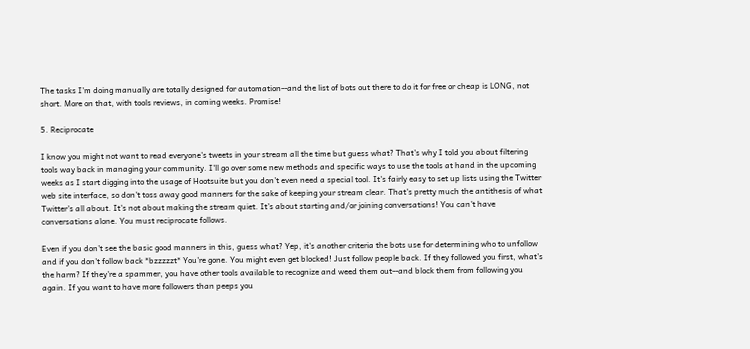The tasks I'm doing manually are totally designed for automation--and the list of bots out there to do it for free or cheap is LONG, not short. More on that, with tools reviews, in coming weeks. Promise!

5. Reciprocate

I know you might not want to read everyone's tweets in your stream all the time but guess what? That's why I told you about filtering tools way back in managing your community. I'll go over some new methods and specific ways to use the tools at hand in the upcoming weeks as I start digging into the usage of Hootsuite but you don't even need a special tool. It's fairly easy to set up lists using the Twitter web site interface, so don't toss away good manners for the sake of keeping your stream clear. That's pretty much the antithesis of what Twitter's all about. It's not about making the stream quiet. It's about starting and/or joining conversations! You can't have conversations alone. You must reciprocate follows.

Even if you don't see the basic good manners in this, guess what? Yep, it's another criteria the bots use for determining who to unfollow and if you don't follow back *bzzzzzt* You're gone. You might even get blocked! Just follow people back. If they followed you first, what's the harm? If they're a spammer, you have other tools available to recognize and weed them out--and block them from following you again. If you want to have more followers than peeps you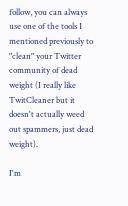follow, you can always use one of the tools I mentioned previously to "clean" your Twitter community of dead weight (I really like TwitCleaner but it doesn't actually weed out spammers, just dead weight).

I'm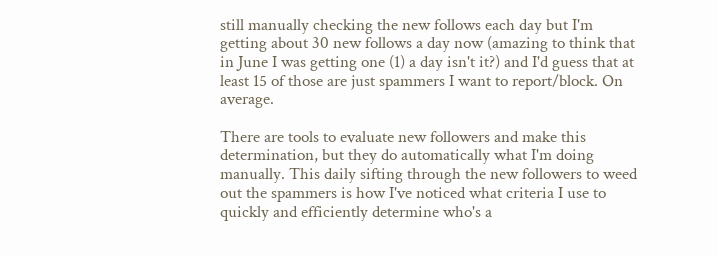still manually checking the new follows each day but I'm getting about 30 new follows a day now (amazing to think that in June I was getting one (1) a day isn't it?) and I'd guess that at least 15 of those are just spammers I want to report/block. On average.

There are tools to evaluate new followers and make this determination, but they do automatically what I'm doing manually. This daily sifting through the new followers to weed out the spammers is how I've noticed what criteria I use to quickly and efficiently determine who's a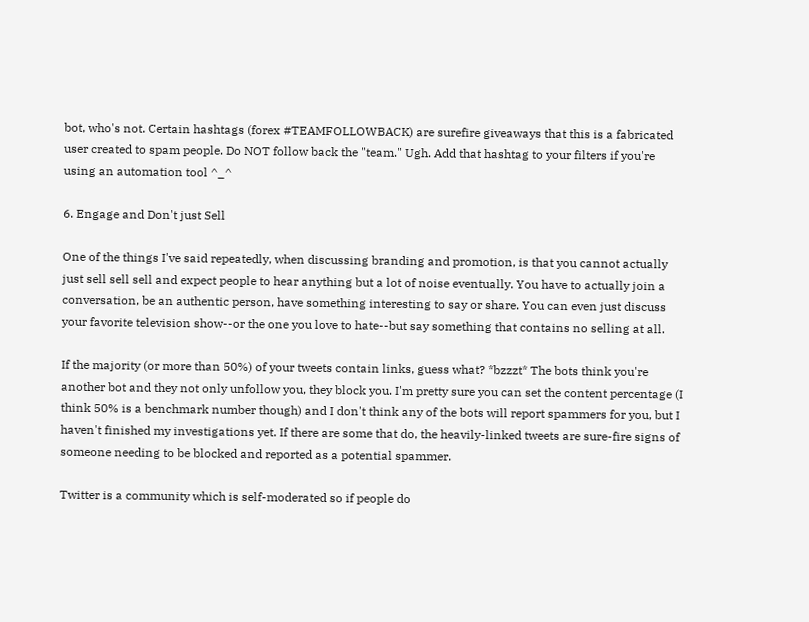bot, who's not. Certain hashtags (forex #TEAMFOLLOWBACK) are surefire giveaways that this is a fabricated user created to spam people. Do NOT follow back the "team." Ugh. Add that hashtag to your filters if you're using an automation tool ^_^

6. Engage and Don't just Sell

One of the things I've said repeatedly, when discussing branding and promotion, is that you cannot actually just sell sell sell and expect people to hear anything but a lot of noise eventually. You have to actually join a conversation, be an authentic person, have something interesting to say or share. You can even just discuss your favorite television show--or the one you love to hate--but say something that contains no selling at all.

If the majority (or more than 50%) of your tweets contain links, guess what? *bzzzt* The bots think you're another bot and they not only unfollow you, they block you. I'm pretty sure you can set the content percentage (I think 50% is a benchmark number though) and I don't think any of the bots will report spammers for you, but I haven't finished my investigations yet. If there are some that do, the heavily-linked tweets are sure-fire signs of someone needing to be blocked and reported as a potential spammer.

Twitter is a community which is self-moderated so if people do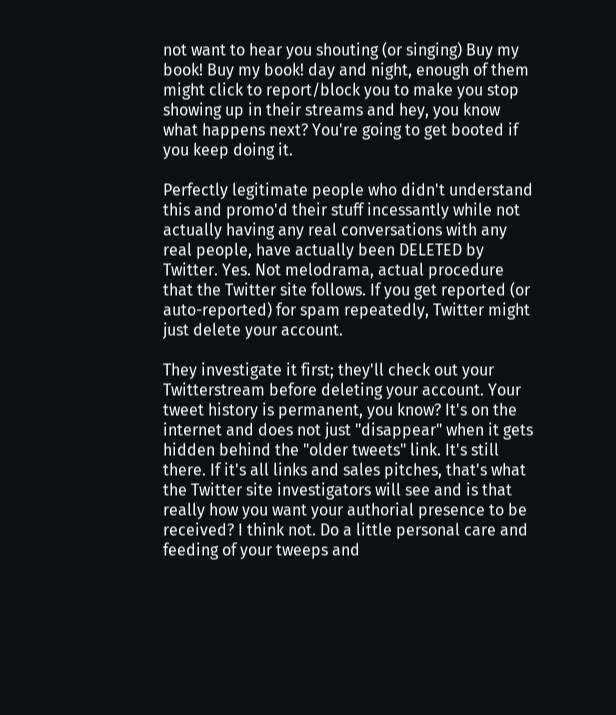not want to hear you shouting (or singing) Buy my book! Buy my book! day and night, enough of them might click to report/block you to make you stop showing up in their streams and hey, you know what happens next? You're going to get booted if you keep doing it.

Perfectly legitimate people who didn't understand this and promo'd their stuff incessantly while not actually having any real conversations with any real people, have actually been DELETED by Twitter. Yes. Not melodrama, actual procedure that the Twitter site follows. If you get reported (or auto-reported) for spam repeatedly, Twitter might just delete your account.

They investigate it first; they'll check out your Twitterstream before deleting your account. Your tweet history is permanent, you know? It's on the internet and does not just "disappear" when it gets hidden behind the "older tweets" link. It's still there. If it's all links and sales pitches, that's what the Twitter site investigators will see and is that really how you want your authorial presence to be received? I think not. Do a little personal care and feeding of your tweeps and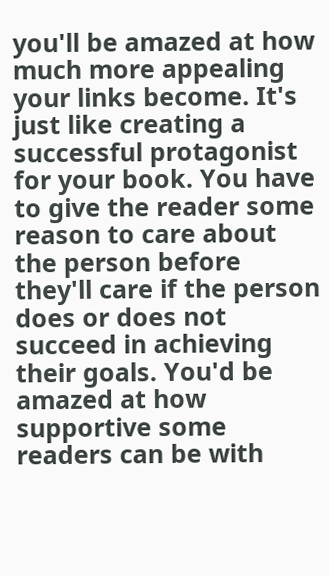you'll be amazed at how much more appealing your links become. It's just like creating a successful protagonist for your book. You have to give the reader some reason to care about the person before they'll care if the person does or does not succeed in achieving their goals. You'd be amazed at how supportive some readers can be with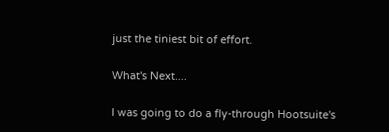just the tiniest bit of effort.

What's Next....

I was going to do a fly-through Hootsuite's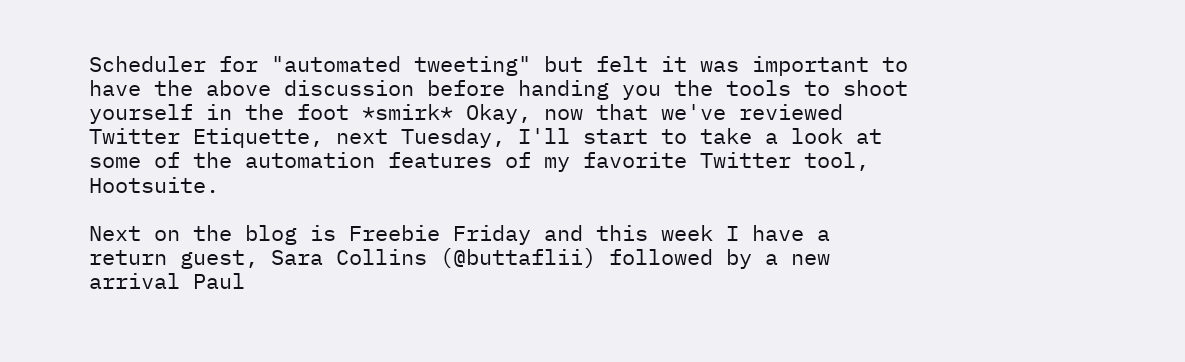Scheduler for "automated tweeting" but felt it was important to have the above discussion before handing you the tools to shoot yourself in the foot *smirk* Okay, now that we've reviewed Twitter Etiquette, next Tuesday, I'll start to take a look at some of the automation features of my favorite Twitter tool, Hootsuite.

Next on the blog is Freebie Friday and this week I have a return guest, Sara Collins (@buttaflii) followed by a new arrival Paul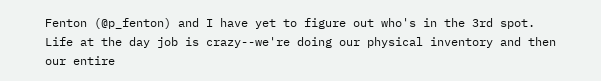Fenton (@p_fenton) and I have yet to figure out who's in the 3rd spot. Life at the day job is crazy--we're doing our physical inventory and then our entire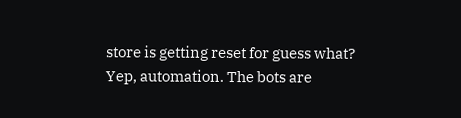store is getting reset for guess what? Yep, automation. The bots are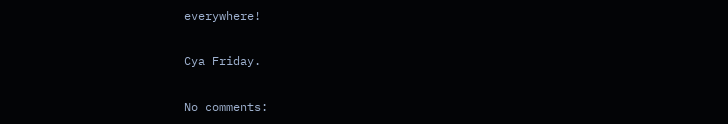everywhere!

Cya Friday.

No comments: